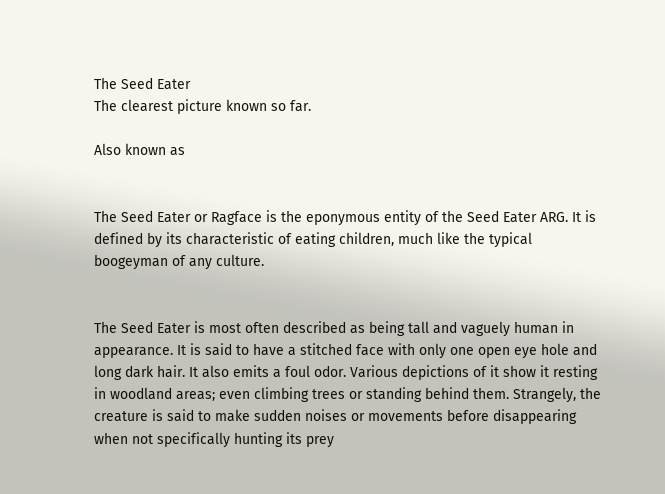The Seed Eater
The clearest picture known so far.

Also known as


The Seed Eater or Ragface is the eponymous entity of the Seed Eater ARG. It is defined by its characteristic of eating children, much like the typical boogeyman of any culture.


The Seed Eater is most often described as being tall and vaguely human in appearance. It is said to have a stitched face with only one open eye hole and long dark hair. It also emits a foul odor. Various depictions of it show it resting in woodland areas; even climbing trees or standing behind them. Strangely, the creature is said to make sudden noises or movements before disappearing when not specifically hunting its prey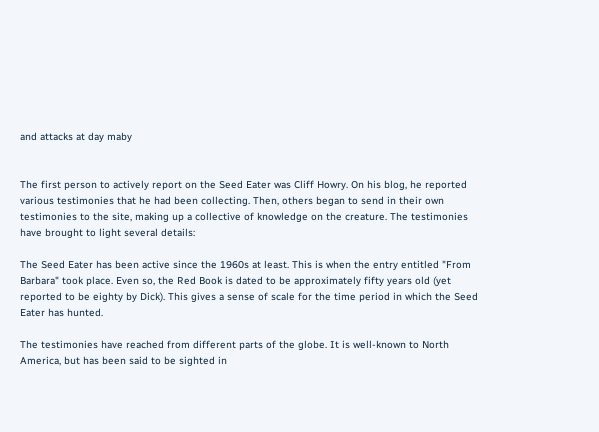and attacks at day maby


The first person to actively report on the Seed Eater was Cliff Howry. On his blog, he reported various testimonies that he had been collecting. Then, others began to send in their own testimonies to the site, making up a collective of knowledge on the creature. The testimonies have brought to light several details:

The Seed Eater has been active since the 1960s at least. This is when the entry entitled "From Barbara" took place. Even so, the Red Book is dated to be approximately fifty years old (yet reported to be eighty by Dick). This gives a sense of scale for the time period in which the Seed Eater has hunted.

The testimonies have reached from different parts of the globe. It is well-known to North America, but has been said to be sighted in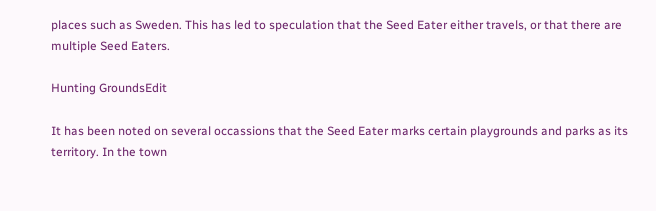places such as Sweden. This has led to speculation that the Seed Eater either travels, or that there are multiple Seed Eaters.

Hunting GroundsEdit

It has been noted on several occassions that the Seed Eater marks certain playgrounds and parks as its territory. In the town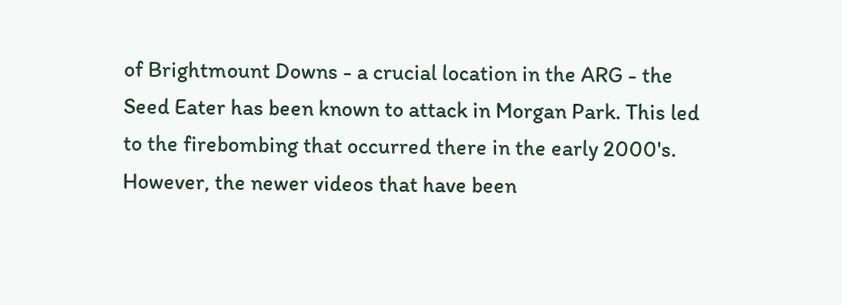of Brightmount Downs - a crucial location in the ARG - the Seed Eater has been known to attack in Morgan Park. This led to the firebombing that occurred there in the early 2000's. However, the newer videos that have been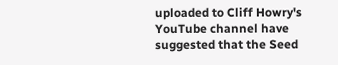uploaded to Cliff Howry's YouTube channel have suggested that the Seed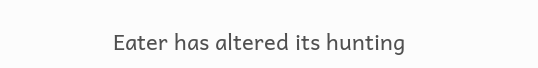Eater has altered its hunting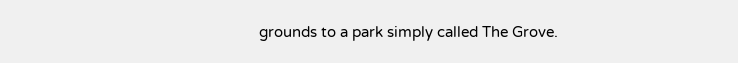grounds to a park simply called The Grove.